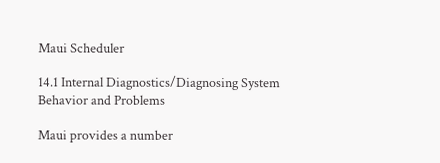Maui Scheduler

14.1 Internal Diagnostics/Diagnosing System Behavior and Problems

Maui provides a number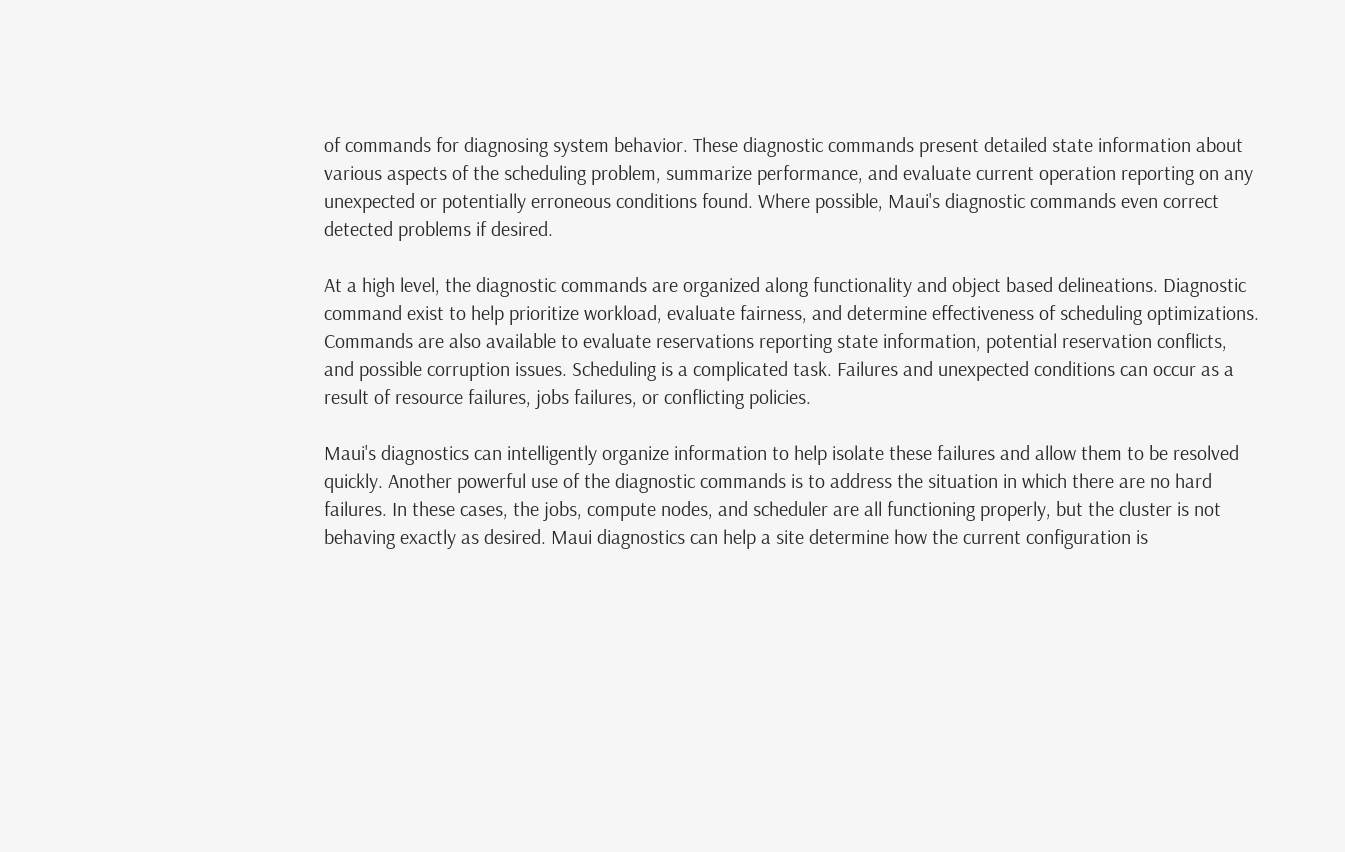of commands for diagnosing system behavior. These diagnostic commands present detailed state information about various aspects of the scheduling problem, summarize performance, and evaluate current operation reporting on any unexpected or potentially erroneous conditions found. Where possible, Maui's diagnostic commands even correct detected problems if desired.

At a high level, the diagnostic commands are organized along functionality and object based delineations. Diagnostic command exist to help prioritize workload, evaluate fairness, and determine effectiveness of scheduling optimizations. Commands are also available to evaluate reservations reporting state information, potential reservation conflicts, and possible corruption issues. Scheduling is a complicated task. Failures and unexpected conditions can occur as a result of resource failures, jobs failures, or conflicting policies.

Maui's diagnostics can intelligently organize information to help isolate these failures and allow them to be resolved quickly. Another powerful use of the diagnostic commands is to address the situation in which there are no hard failures. In these cases, the jobs, compute nodes, and scheduler are all functioning properly, but the cluster is not behaving exactly as desired. Maui diagnostics can help a site determine how the current configuration is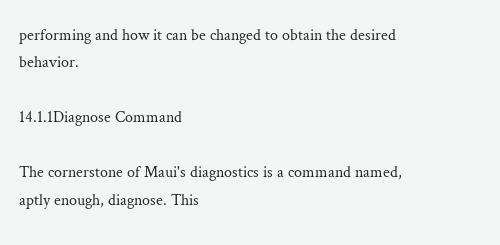performing and how it can be changed to obtain the desired behavior.

14.1.1Diagnose Command

The cornerstone of Maui's diagnostics is a command named, aptly enough, diagnose. This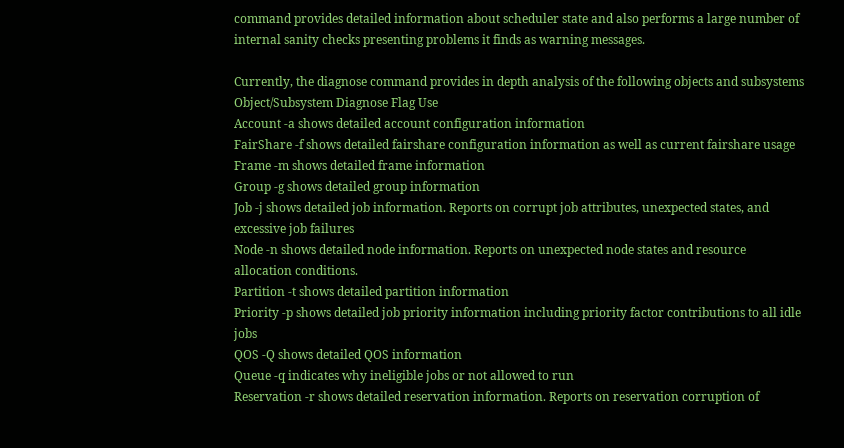command provides detailed information about scheduler state and also performs a large number of internal sanity checks presenting problems it finds as warning messages.

Currently, the diagnose command provides in depth analysis of the following objects and subsystems
Object/Subsystem Diagnose Flag Use
Account -a shows detailed account configuration information
FairShare -f shows detailed fairshare configuration information as well as current fairshare usage
Frame -m shows detailed frame information
Group -g shows detailed group information
Job -j shows detailed job information. Reports on corrupt job attributes, unexpected states, and excessive job failures
Node -n shows detailed node information. Reports on unexpected node states and resource allocation conditions.
Partition -t shows detailed partition information
Priority -p shows detailed job priority information including priority factor contributions to all idle jobs
QOS -Q shows detailed QOS information
Queue -q indicates why ineligible jobs or not allowed to run
Reservation -r shows detailed reservation information. Reports on reservation corruption of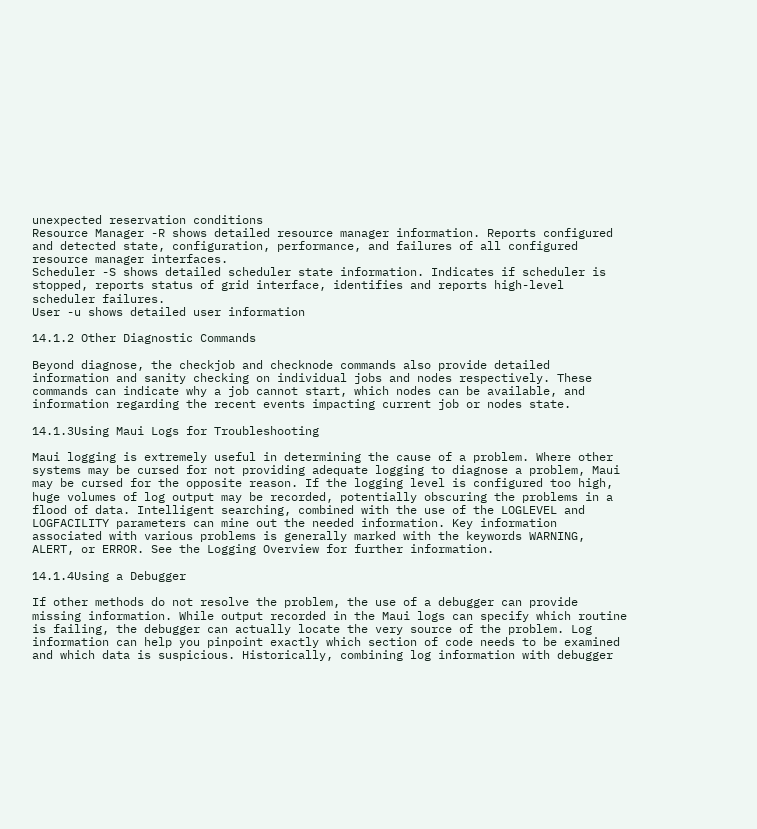unexpected reservation conditions
Resource Manager -R shows detailed resource manager information. Reports configured and detected state, configuration, performance, and failures of all configured resource manager interfaces.
Scheduler -S shows detailed scheduler state information. Indicates if scheduler is stopped, reports status of grid interface, identifies and reports high-level scheduler failures.
User -u shows detailed user information

14.1.2 Other Diagnostic Commands

Beyond diagnose, the checkjob and checknode commands also provide detailed information and sanity checking on individual jobs and nodes respectively. These commands can indicate why a job cannot start, which nodes can be available, and information regarding the recent events impacting current job or nodes state.

14.1.3Using Maui Logs for Troubleshooting

Maui logging is extremely useful in determining the cause of a problem. Where other systems may be cursed for not providing adequate logging to diagnose a problem, Maui may be cursed for the opposite reason. If the logging level is configured too high, huge volumes of log output may be recorded, potentially obscuring the problems in a flood of data. Intelligent searching, combined with the use of the LOGLEVEL and LOGFACILITY parameters can mine out the needed information. Key information associated with various problems is generally marked with the keywords WARNING, ALERT, or ERROR. See the Logging Overview for further information.

14.1.4Using a Debugger

If other methods do not resolve the problem, the use of a debugger can provide missing information. While output recorded in the Maui logs can specify which routine is failing, the debugger can actually locate the very source of the problem. Log information can help you pinpoint exactly which section of code needs to be examined and which data is suspicious. Historically, combining log information with debugger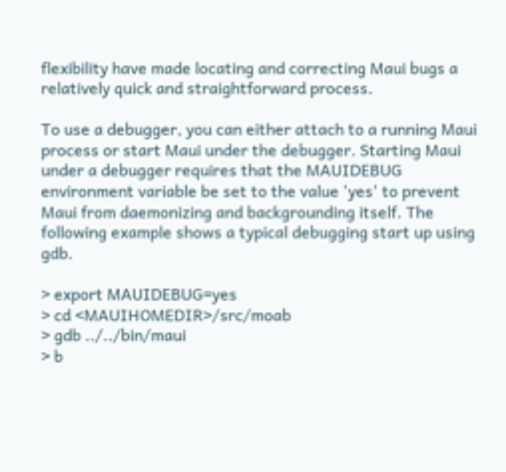flexibility have made locating and correcting Maui bugs a relatively quick and straightforward process.

To use a debugger, you can either attach to a running Maui process or start Maui under the debugger. Starting Maui under a debugger requires that the MAUIDEBUG environment variable be set to the value 'yes' to prevent Maui from daemonizing and backgrounding itself. The following example shows a typical debugging start up using gdb.

> export MAUIDEBUG=yes
> cd <MAUIHOMEDIR>/src/moab
> gdb ../../bin/maui
> b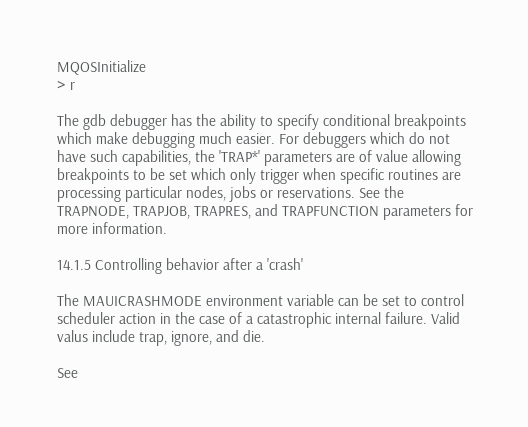MQOSInitialize
> r

The gdb debugger has the ability to specify conditional breakpoints which make debugging much easier. For debuggers which do not have such capabilities, the 'TRAP*' parameters are of value allowing breakpoints to be set which only trigger when specific routines are processing particular nodes, jobs or reservations. See the TRAPNODE, TRAPJOB, TRAPRES, and TRAPFUNCTION parameters for more information.

14.1.5 Controlling behavior after a 'crash'

The MAUICRASHMODE environment variable can be set to control scheduler action in the case of a catastrophic internal failure. Valid valus include trap, ignore, and die.

See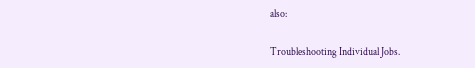also:

Troubleshooting Individual Jobs.